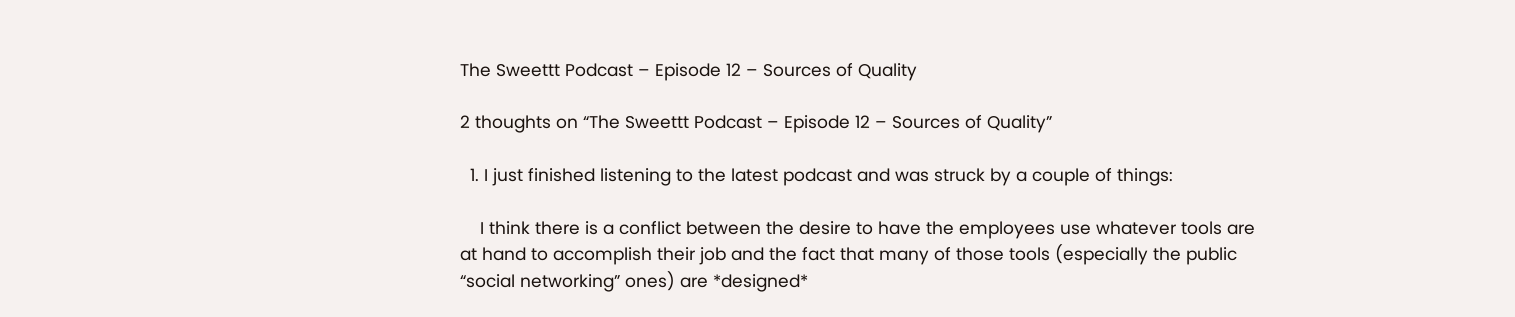The Sweettt Podcast – Episode 12 – Sources of Quality

2 thoughts on “The Sweettt Podcast – Episode 12 – Sources of Quality”

  1. I just finished listening to the latest podcast and was struck by a couple of things:

    I think there is a conflict between the desire to have the employees use whatever tools are at hand to accomplish their job and the fact that many of those tools (especially the public “social networking” ones) are *designed*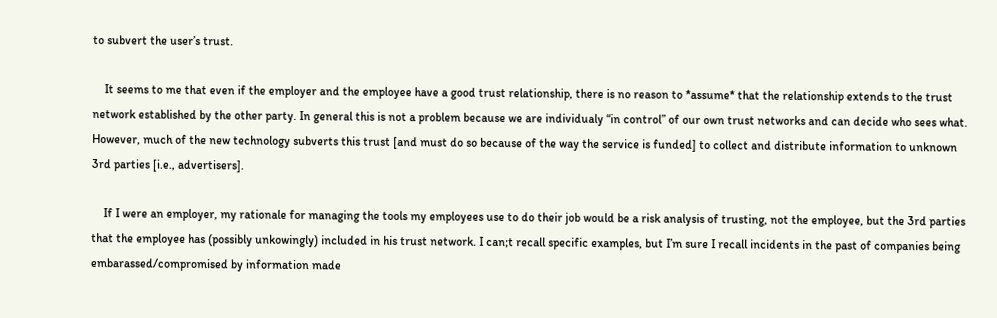to subvert the user’s trust.

    It seems to me that even if the employer and the employee have a good trust relationship, there is no reason to *assume* that the relationship extends to the trust network established by the other party. In general this is not a problem because we are individualy “in control” of our own trust networks and can decide who sees what. However, much of the new technology subverts this trust [and must do so because of the way the service is funded] to collect and distribute information to unknown 3rd parties [i.e., advertisers].

    If I were an employer, my rationale for managing the tools my employees use to do their job would be a risk analysis of trusting, not the employee, but the 3rd parties that the employee has (possibly unkowingly) included in his trust network. I can;t recall specific examples, but I’m sure I recall incidents in the past of companies being embarassed/compromised by information made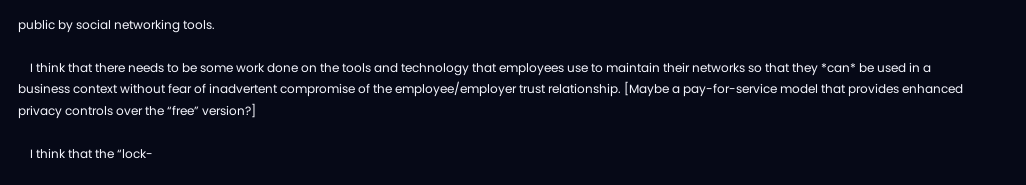public by social networking tools.

    I think that there needs to be some work done on the tools and technology that employees use to maintain their networks so that they *can* be used in a business context without fear of inadvertent compromise of the employee/employer trust relationship. [Maybe a pay-for-service model that provides enhanced privacy controls over the “free” version?]

    I think that the “lock-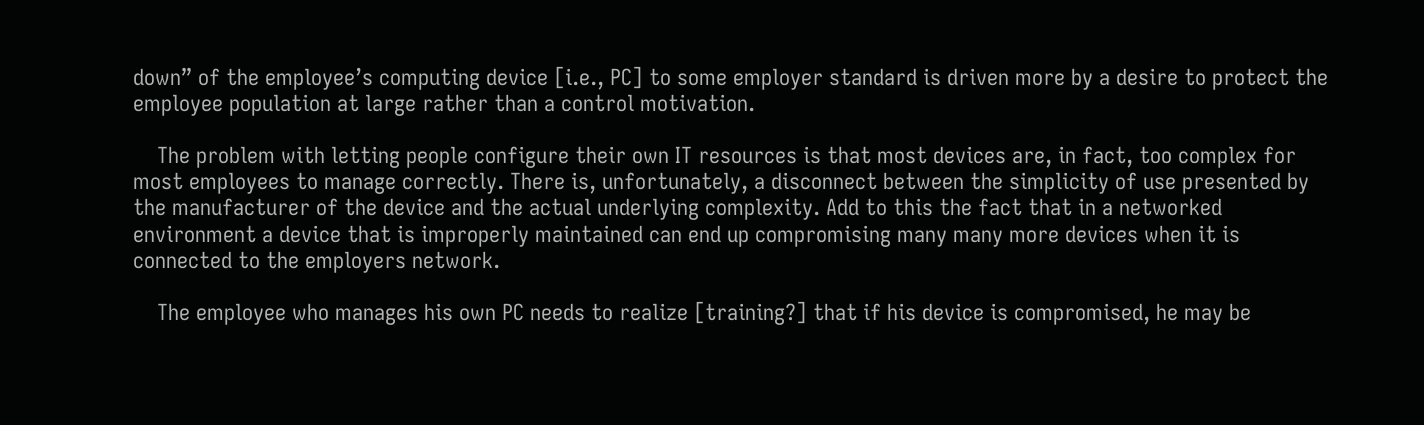down” of the employee’s computing device [i.e., PC] to some employer standard is driven more by a desire to protect the employee population at large rather than a control motivation.

    The problem with letting people configure their own IT resources is that most devices are, in fact, too complex for most employees to manage correctly. There is, unfortunately, a disconnect between the simplicity of use presented by the manufacturer of the device and the actual underlying complexity. Add to this the fact that in a networked environment a device that is improperly maintained can end up compromising many many more devices when it is connected to the employers network.

    The employee who manages his own PC needs to realize [training?] that if his device is compromised, he may be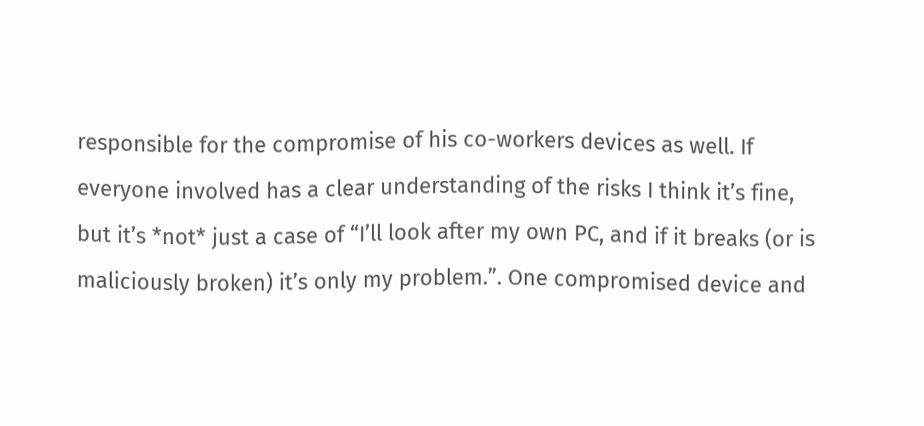responsible for the compromise of his co-workers devices as well. If everyone involved has a clear understanding of the risks I think it’s fine, but it’s *not* just a case of “I’ll look after my own PC, and if it breaks (or is maliciously broken) it’s only my problem.”. One compromised device and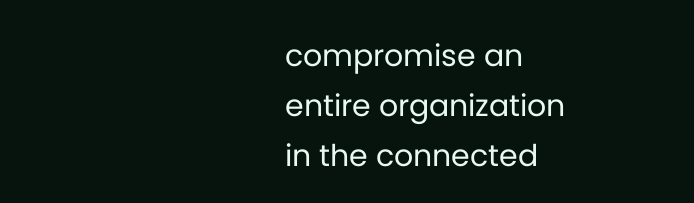compromise an entire organization in the connected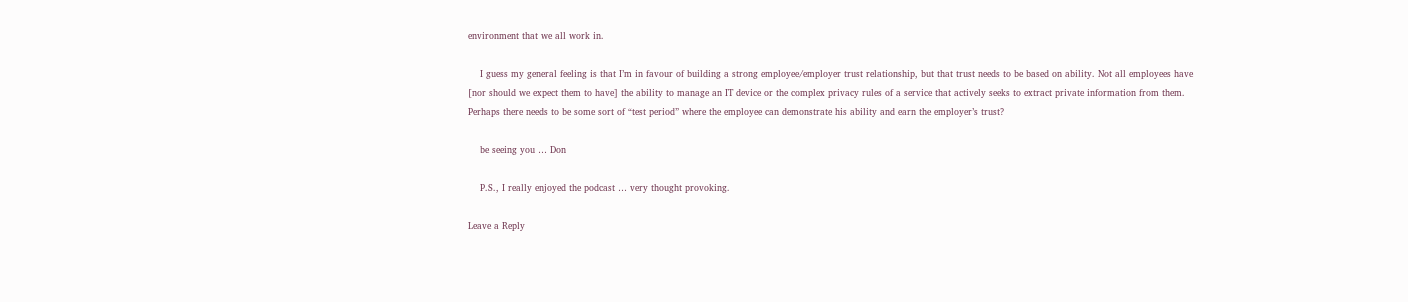environment that we all work in.

    I guess my general feeling is that I’m in favour of building a strong employee/employer trust relationship, but that trust needs to be based on ability. Not all employees have [nor should we expect them to have] the ability to manage an IT device or the complex privacy rules of a service that actively seeks to extract private information from them. Perhaps there needs to be some sort of “test period” where the employee can demonstrate his ability and earn the employer’s trust?

    be seeing you … Don

    P.S., I really enjoyed the podcast … very thought provoking.

Leave a Reply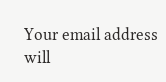Your email address will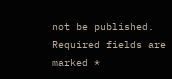not be published. Required fields are marked *